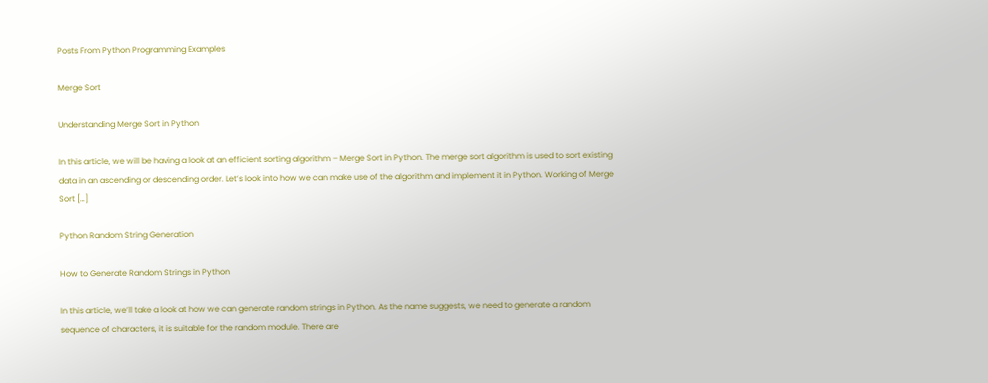Posts From Python Programming Examples

Merge Sort

Understanding Merge Sort in Python

In this article, we will be having a look at an efficient sorting algorithm – Merge Sort in Python. The merge sort algorithm is used to sort existing data in an ascending or descending order. Let’s look into how we can make use of the algorithm and implement it in Python. Working of Merge Sort […]

Python Random String Generation

How to Generate Random Strings in Python

In this article, we’ll take a look at how we can generate random strings in Python. As the name suggests, we need to generate a random sequence of characters, it is suitable for the random module. There are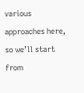various approaches here, so we’ll start from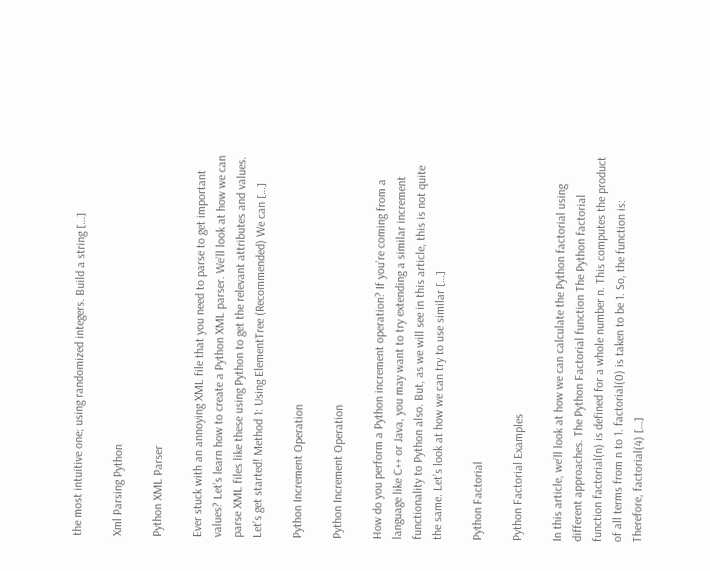the most intuitive one; using randomized integers. Build a string […]

Xml Parsing Python

Python XML Parser

Ever stuck with an annoying XML file that you need to parse to get important values? Let’s learn how to create a Python XML parser. We’ll look at how we can parse XML files like these using Python to get the relevant attributes and values. Let’s get started! Method 1: Using ElementTree (Recommended) We can […]

Python Increment Operation

Python Increment Operation

How do you perform a Python increment operation? If you’re coming from a language like C++ or Java, you may want to try extending a similar increment functionality to Python also. But, as we will see in this article, this is not quite the same. Let’s look at how we can try to use similar […]

Python Factorial

Python Factorial Examples

In this article, we’ll look at how we can calculate the Python factorial using different approaches. The Python Factorial function The Python factorial function factorial(n) is defined for a whole number n. This computes the product of all terms from n to 1. factorial(0) is taken to be 1. So, the function is: Therefore, factorial(4) […]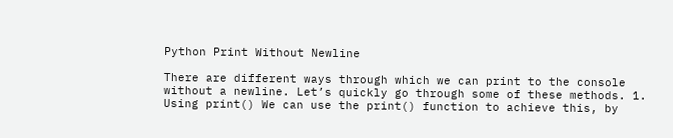Python Print Without Newline

There are different ways through which we can print to the console without a newline. Let’s quickly go through some of these methods. 1. Using print() We can use the print() function to achieve this, by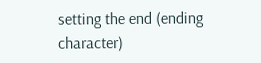setting the end (ending character)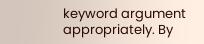keyword argument appropriately. By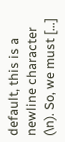default, this is a newline character (\n). So, we must […]